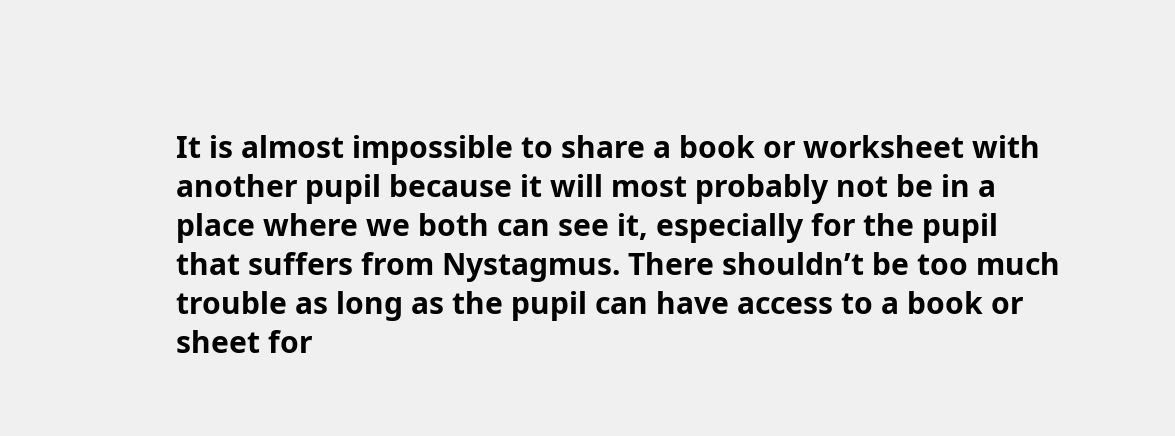It is almost impossible to share a book or worksheet with another pupil because it will most probably not be in a place where we both can see it, especially for the pupil that suffers from Nystagmus. There shouldn’t be too much trouble as long as the pupil can have access to a book or sheet for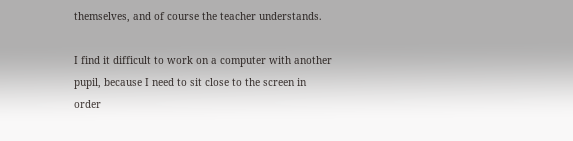themselves, and of course the teacher understands.

I find it difficult to work on a computer with another pupil, because I need to sit close to the screen in order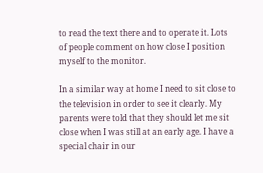to read the text there and to operate it. Lots of people comment on how close I position myself to the monitor.

In a similar way at home I need to sit close to the television in order to see it clearly. My parents were told that they should let me sit close when I was still at an early age. I have a special chair in our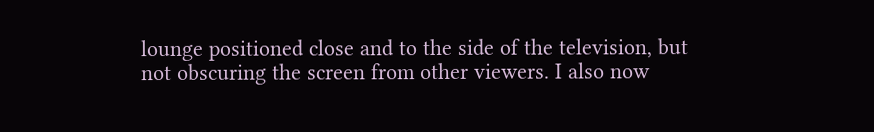lounge positioned close and to the side of the television, but not obscuring the screen from other viewers. I also now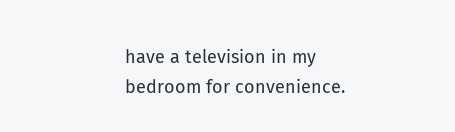have a television in my bedroom for convenience.